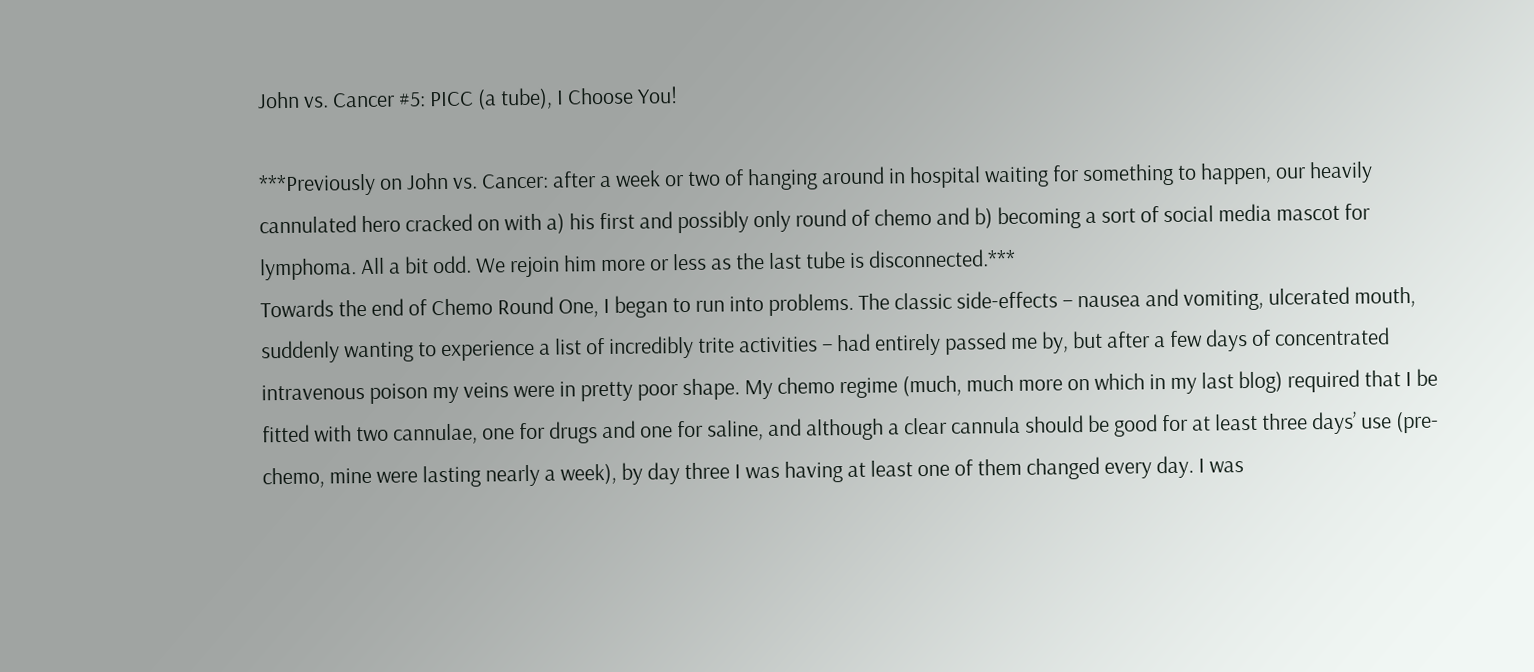John vs. Cancer #5: PICC (a tube), I Choose You!

***Previously on John vs. Cancer: after a week or two of hanging around in hospital waiting for something to happen, our heavily cannulated hero cracked on with a) his first and possibly only round of chemo and b) becoming a sort of social media mascot for lymphoma. All a bit odd. We rejoin him more or less as the last tube is disconnected.***
Towards the end of Chemo Round One, I began to run into problems. The classic side-effects – nausea and vomiting, ulcerated mouth, suddenly wanting to experience a list of incredibly trite activities – had entirely passed me by, but after a few days of concentrated intravenous poison my veins were in pretty poor shape. My chemo regime (much, much more on which in my last blog) required that I be fitted with two cannulae, one for drugs and one for saline, and although a clear cannula should be good for at least three days’ use (pre-chemo, mine were lasting nearly a week), by day three I was having at least one of them changed every day. I was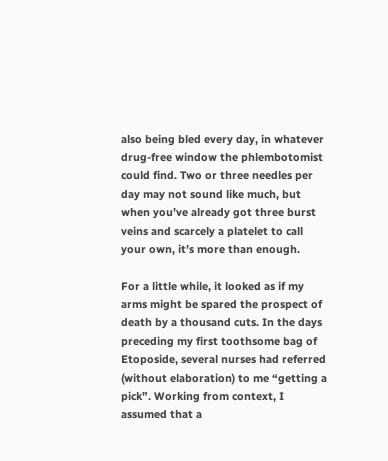also being bled every day, in whatever drug-free window the phlembotomist could find. Two or three needles per day may not sound like much, but when you’ve already got three burst veins and scarcely a platelet to call your own, it’s more than enough.

For a little while, it looked as if my arms might be spared the prospect of death by a thousand cuts. In the days preceding my first toothsome bag of Etoposide, several nurses had referred (without elaboration) to me “getting a pick”. Working from context, I assumed that a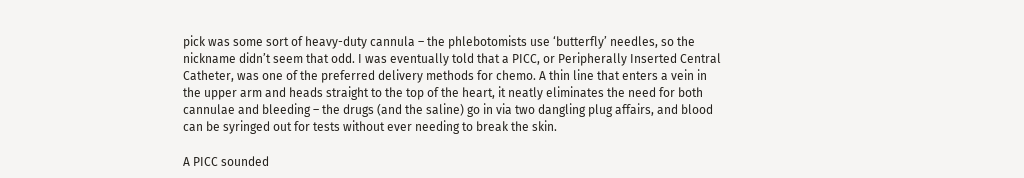pick was some sort of heavy-duty cannula – the phlebotomists use ‘butterfly’ needles, so the nickname didn’t seem that odd. I was eventually told that a PICC, or Peripherally Inserted Central Catheter, was one of the preferred delivery methods for chemo. A thin line that enters a vein in the upper arm and heads straight to the top of the heart, it neatly eliminates the need for both cannulae and bleeding – the drugs (and the saline) go in via two dangling plug affairs, and blood can be syringed out for tests without ever needing to break the skin.

A PICC sounded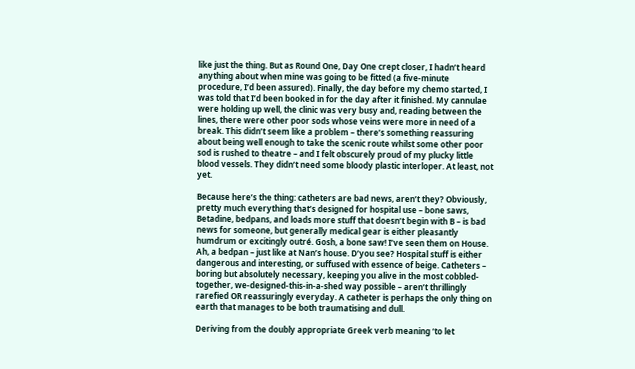like just the thing. But as Round One, Day One crept closer, I hadn’t heard anything about when mine was going to be fitted (a five-minute procedure, I’d been assured). Finally, the day before my chemo started, I was told that I’d been booked in for the day after it finished. My cannulae were holding up well, the clinic was very busy and, reading between the lines, there were other poor sods whose veins were more in need of a break. This didn’t seem like a problem – there’s something reassuring about being well enough to take the scenic route whilst some other poor sod is rushed to theatre – and I felt obscurely proud of my plucky little blood vessels. They didn’t need some bloody plastic interloper. At least, not yet.

Because here’s the thing: catheters are bad news, aren’t they? Obviously, pretty much everything that’s designed for hospital use – bone saws, Betadine, bedpans, and loads more stuff that doesn’t begin with B – is bad news for someone, but generally medical gear is either pleasantly humdrum or excitingly outré. Gosh, a bone saw! I’ve seen them on House. Ah, a bedpan – just like at Nan’s house. D’you see? Hospital stuff is either dangerous and interesting, or suffused with essence of beige. Catheters – boring but absolutely necessary, keeping you alive in the most cobbled-together, we-designed-this-in-a-shed way possible – aren’t thrillingly rarefied OR reassuringly everyday. A catheter is perhaps the only thing on earth that manages to be both traumatising and dull.

Deriving from the doubly appropriate Greek verb meaning ‘to let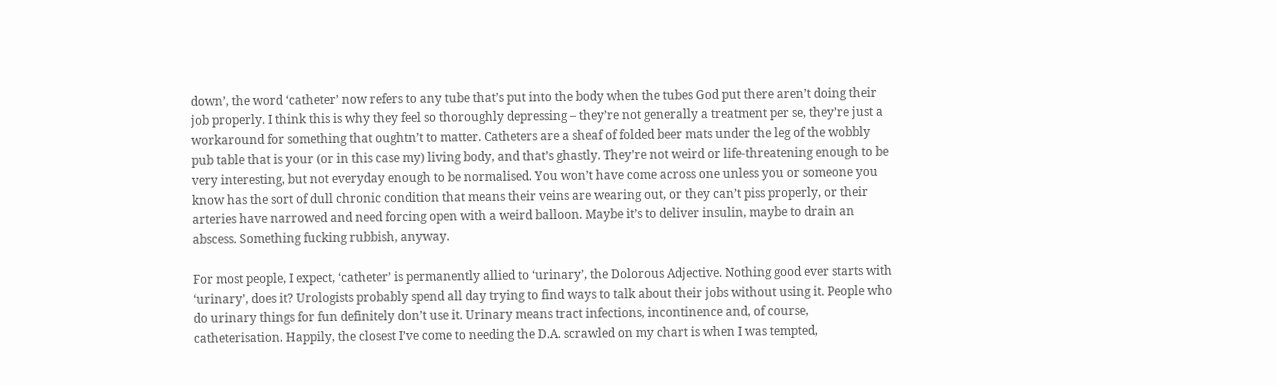down’, the word ‘catheter’ now refers to any tube that’s put into the body when the tubes God put there aren’t doing their job properly. I think this is why they feel so thoroughly depressing – they’re not generally a treatment per se, they’re just a workaround for something that oughtn’t to matter. Catheters are a sheaf of folded beer mats under the leg of the wobbly pub table that is your (or in this case my) living body, and that’s ghastly. They’re not weird or life-threatening enough to be very interesting, but not everyday enough to be normalised. You won’t have come across one unless you or someone you know has the sort of dull chronic condition that means their veins are wearing out, or they can’t piss properly, or their arteries have narrowed and need forcing open with a weird balloon. Maybe it’s to deliver insulin, maybe to drain an abscess. Something fucking rubbish, anyway.

For most people, I expect, ‘catheter’ is permanently allied to ‘urinary’, the Dolorous Adjective. Nothing good ever starts with ‘urinary’, does it? Urologists probably spend all day trying to find ways to talk about their jobs without using it. People who do urinary things for fun definitely don’t use it. Urinary means tract infections, incontinence and, of course, catheterisation. Happily, the closest I’ve come to needing the D.A. scrawled on my chart is when I was tempted,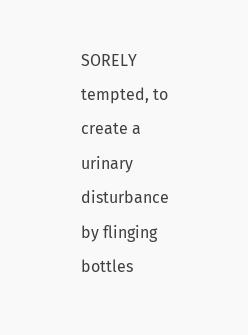SORELY tempted, to create a urinary disturbance by flinging bottles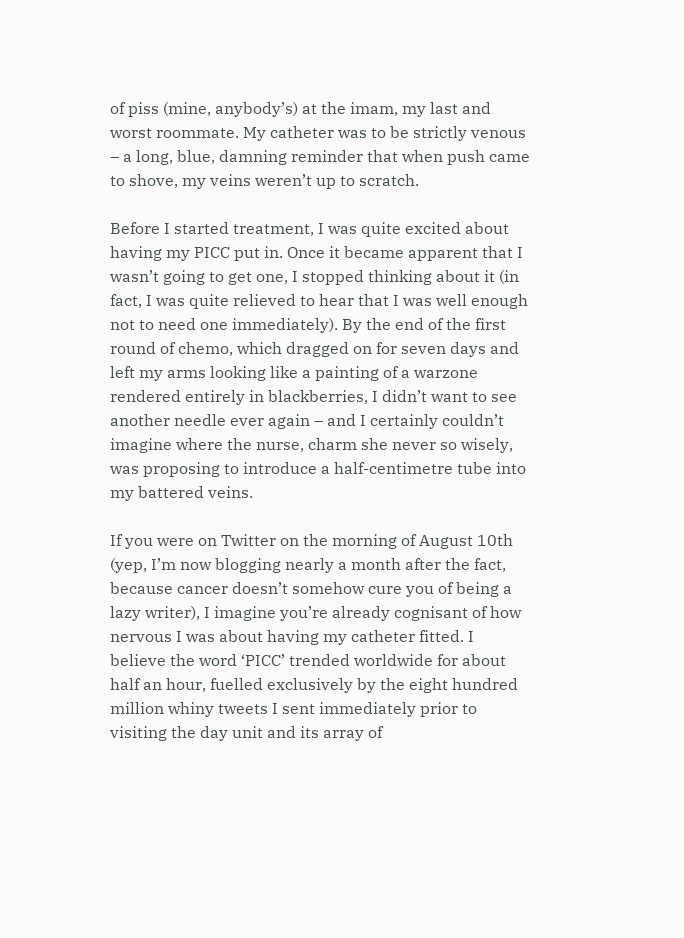of piss (mine, anybody’s) at the imam, my last and worst roommate. My catheter was to be strictly venous – a long, blue, damning reminder that when push came to shove, my veins weren’t up to scratch.

Before I started treatment, I was quite excited about having my PICC put in. Once it became apparent that I wasn’t going to get one, I stopped thinking about it (in fact, I was quite relieved to hear that I was well enough not to need one immediately). By the end of the first round of chemo, which dragged on for seven days and left my arms looking like a painting of a warzone rendered entirely in blackberries, I didn’t want to see another needle ever again – and I certainly couldn’t imagine where the nurse, charm she never so wisely, was proposing to introduce a half-centimetre tube into my battered veins.

If you were on Twitter on the morning of August 10th (yep, I’m now blogging nearly a month after the fact, because cancer doesn’t somehow cure you of being a lazy writer), I imagine you’re already cognisant of how nervous I was about having my catheter fitted. I believe the word ‘PICC’ trended worldwide for about half an hour, fuelled exclusively by the eight hundred million whiny tweets I sent immediately prior to visiting the day unit and its array of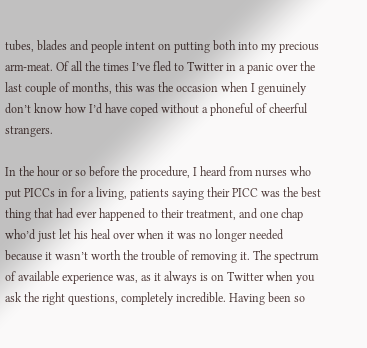tubes, blades and people intent on putting both into my precious arm-meat. Of all the times I’ve fled to Twitter in a panic over the last couple of months, this was the occasion when I genuinely don’t know how I’d have coped without a phoneful of cheerful strangers.

In the hour or so before the procedure, I heard from nurses who put PICCs in for a living, patients saying their PICC was the best thing that had ever happened to their treatment, and one chap who’d just let his heal over when it was no longer needed because it wasn’t worth the trouble of removing it. The spectrum of available experience was, as it always is on Twitter when you ask the right questions, completely incredible. Having been so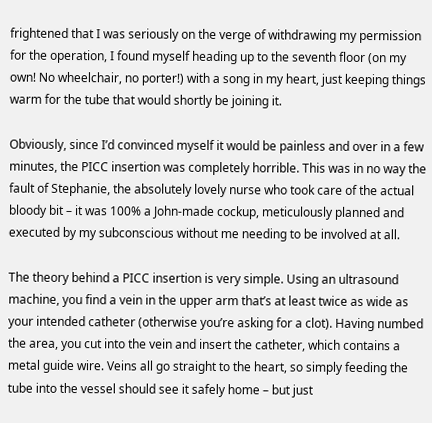frightened that I was seriously on the verge of withdrawing my permission for the operation, I found myself heading up to the seventh floor (on my own! No wheelchair, no porter!) with a song in my heart, just keeping things warm for the tube that would shortly be joining it.

Obviously, since I’d convinced myself it would be painless and over in a few minutes, the PICC insertion was completely horrible. This was in no way the fault of Stephanie, the absolutely lovely nurse who took care of the actual bloody bit – it was 100% a John-made cockup, meticulously planned and executed by my subconscious without me needing to be involved at all.

The theory behind a PICC insertion is very simple. Using an ultrasound machine, you find a vein in the upper arm that’s at least twice as wide as your intended catheter (otherwise you’re asking for a clot). Having numbed the area, you cut into the vein and insert the catheter, which contains a metal guide wire. Veins all go straight to the heart, so simply feeding the tube into the vessel should see it safely home – but just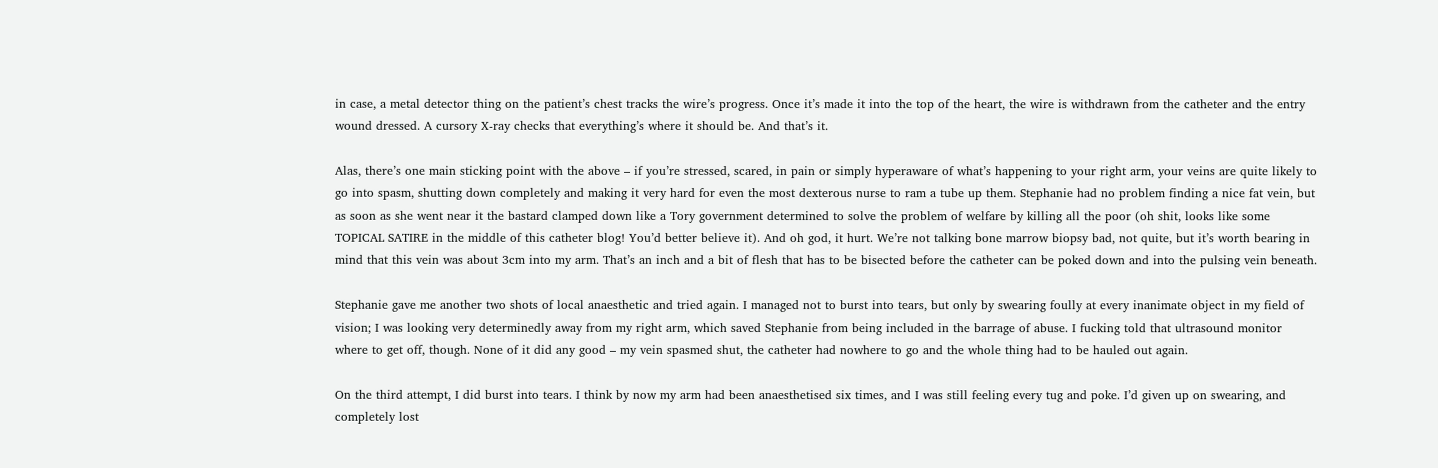in case, a metal detector thing on the patient’s chest tracks the wire’s progress. Once it’s made it into the top of the heart, the wire is withdrawn from the catheter and the entry wound dressed. A cursory X-ray checks that everything’s where it should be. And that’s it.

Alas, there’s one main sticking point with the above – if you’re stressed, scared, in pain or simply hyperaware of what’s happening to your right arm, your veins are quite likely to go into spasm, shutting down completely and making it very hard for even the most dexterous nurse to ram a tube up them. Stephanie had no problem finding a nice fat vein, but as soon as she went near it the bastard clamped down like a Tory government determined to solve the problem of welfare by killing all the poor (oh shit, looks like some TOPICAL SATIRE in the middle of this catheter blog! You’d better believe it). And oh god, it hurt. We’re not talking bone marrow biopsy bad, not quite, but it’s worth bearing in mind that this vein was about 3cm into my arm. That’s an inch and a bit of flesh that has to be bisected before the catheter can be poked down and into the pulsing vein beneath.

Stephanie gave me another two shots of local anaesthetic and tried again. I managed not to burst into tears, but only by swearing foully at every inanimate object in my field of vision; I was looking very determinedly away from my right arm, which saved Stephanie from being included in the barrage of abuse. I fucking told that ultrasound monitor where to get off, though. None of it did any good – my vein spasmed shut, the catheter had nowhere to go and the whole thing had to be hauled out again.

On the third attempt, I did burst into tears. I think by now my arm had been anaesthetised six times, and I was still feeling every tug and poke. I’d given up on swearing, and completely lost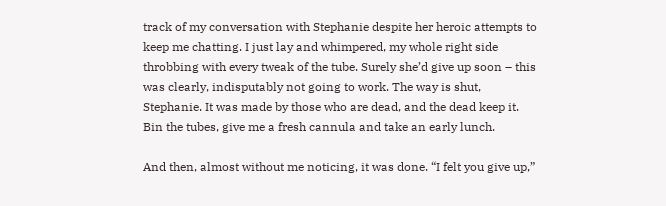track of my conversation with Stephanie despite her heroic attempts to keep me chatting. I just lay and whimpered, my whole right side throbbing with every tweak of the tube. Surely she’d give up soon – this was clearly, indisputably not going to work. The way is shut, Stephanie. It was made by those who are dead, and the dead keep it. Bin the tubes, give me a fresh cannula and take an early lunch.

And then, almost without me noticing, it was done. “I felt you give up,”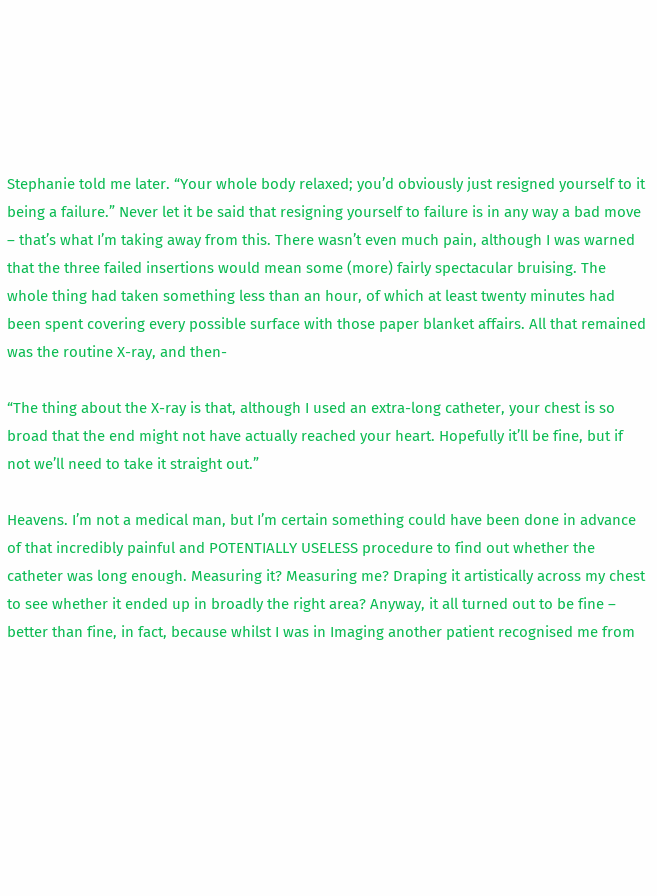Stephanie told me later. “Your whole body relaxed; you’d obviously just resigned yourself to it being a failure.” Never let it be said that resigning yourself to failure is in any way a bad move – that’s what I’m taking away from this. There wasn’t even much pain, although I was warned that the three failed insertions would mean some (more) fairly spectacular bruising. The whole thing had taken something less than an hour, of which at least twenty minutes had been spent covering every possible surface with those paper blanket affairs. All that remained was the routine X-ray, and then-

“The thing about the X-ray is that, although I used an extra-long catheter, your chest is so broad that the end might not have actually reached your heart. Hopefully it’ll be fine, but if not we’ll need to take it straight out.”

Heavens. I’m not a medical man, but I’m certain something could have been done in advance of that incredibly painful and POTENTIALLY USELESS procedure to find out whether the catheter was long enough. Measuring it? Measuring me? Draping it artistically across my chest to see whether it ended up in broadly the right area? Anyway, it all turned out to be fine – better than fine, in fact, because whilst I was in Imaging another patient recognised me from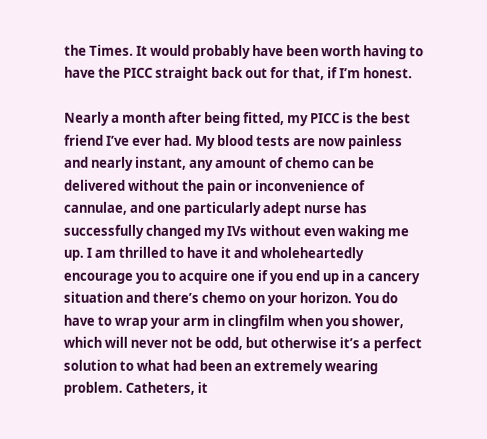the Times. It would probably have been worth having to have the PICC straight back out for that, if I’m honest.

Nearly a month after being fitted, my PICC is the best friend I’ve ever had. My blood tests are now painless and nearly instant, any amount of chemo can be delivered without the pain or inconvenience of cannulae, and one particularly adept nurse has successfully changed my IVs without even waking me up. I am thrilled to have it and wholeheartedly encourage you to acquire one if you end up in a cancery situation and there’s chemo on your horizon. You do have to wrap your arm in clingfilm when you shower, which will never not be odd, but otherwise it’s a perfect solution to what had been an extremely wearing problem. Catheters, it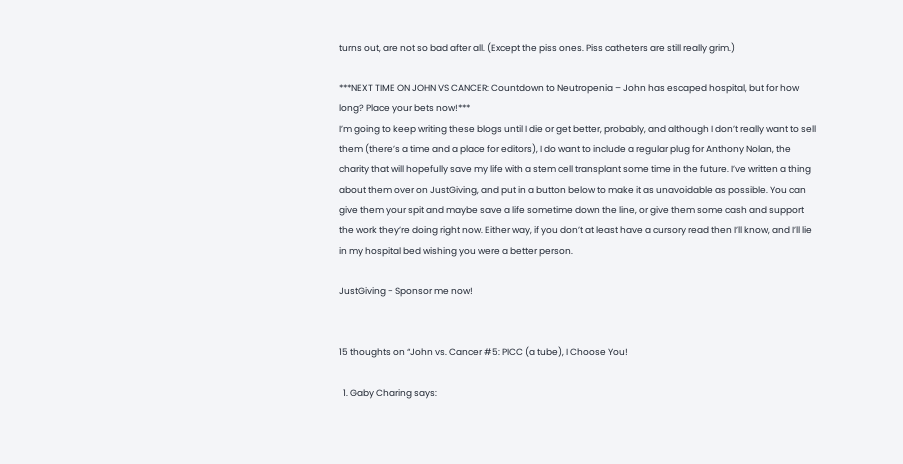turns out, are not so bad after all. (Except the piss ones. Piss catheters are still really grim.)

***NEXT TIME ON JOHN VS CANCER: Countdown to Neutropenia – John has escaped hospital, but for how long? Place your bets now!***
I’m going to keep writing these blogs until I die or get better, probably, and although I don’t really want to sell them (there’s a time and a place for editors), I do want to include a regular plug for Anthony Nolan, the charity that will hopefully save my life with a stem cell transplant some time in the future. I’ve written a thing about them over on JustGiving, and put in a button below to make it as unavoidable as possible. You can give them your spit and maybe save a life sometime down the line, or give them some cash and support the work they’re doing right now. Either way, if you don’t at least have a cursory read then I’ll know, and I’ll lie in my hospital bed wishing you were a better person.

JustGiving - Sponsor me now!


15 thoughts on “John vs. Cancer #5: PICC (a tube), I Choose You!

  1. Gaby Charing says: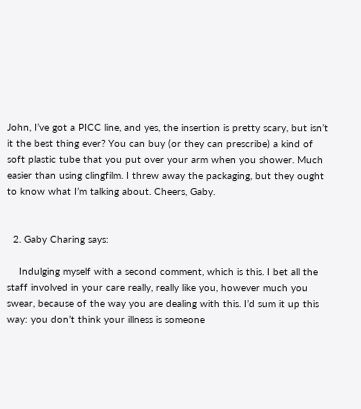John, I’ve got a PICC line, and yes, the insertion is pretty scary, but isn’t it the best thing ever? You can buy (or they can prescribe) a kind of soft plastic tube that you put over your arm when you shower. Much easier than using clingfilm. I threw away the packaging, but they ought to know what I’m talking about. Cheers, Gaby.


  2. Gaby Charing says:

    Indulging myself with a second comment, which is this. I bet all the staff involved in your care really, really like you, however much you swear, because of the way you are dealing with this. I’d sum it up this way: you don’t think your illness is someone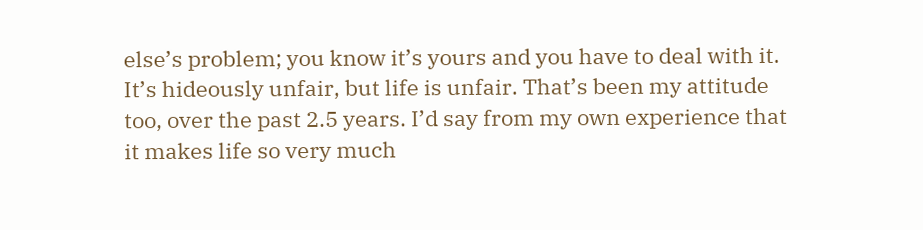else’s problem; you know it’s yours and you have to deal with it. It’s hideously unfair, but life is unfair. That’s been my attitude too, over the past 2.5 years. I’d say from my own experience that it makes life so very much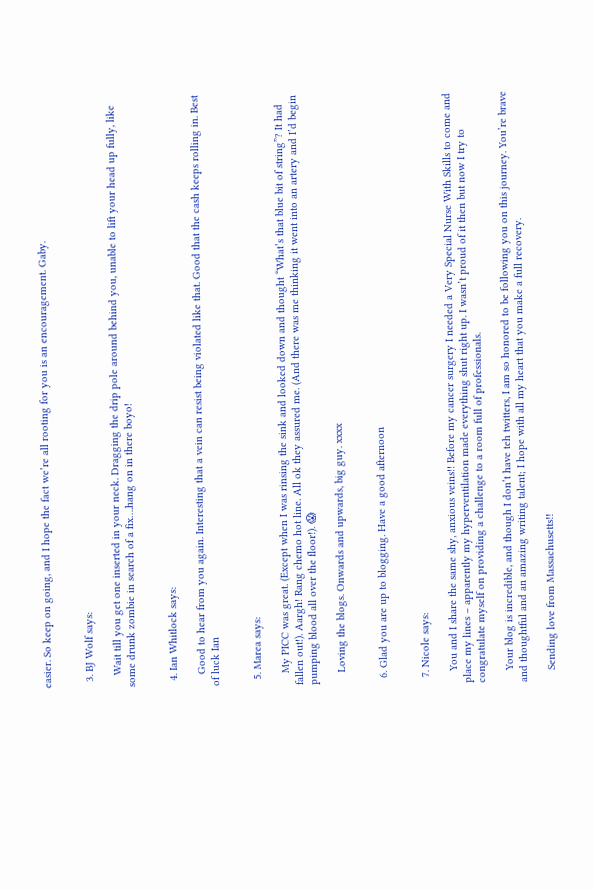easier. So keep on going, and I hope the fact we’re all rooting for you is an encouragement. Gaby.


  3. BJ Wolf says:

    Wait till you get one inserted in your neck. Dragging the drip pole around behind you, unable to lift your head up fully, like some drunk zombie in search of a fix….hang on in there boyo!


  4. Ian Whitlock says:

    Good to hear from you again. Interesting that a vein can resist being violated like that. Good that the cash keeps rolling in. Best of luck Ian


  5. Marea says:

    My PICC was great. (Except when I was rinsing the sink and looked down and thought “What’s that blue bit of string”? It had fallen out!). Aargh! Rang chemo hot line. All ok they assured me. (And there was me thinking it went into an artery and I’d begin pumping blood all over the floor!). 😱

    Loving the blogs. Onwards and upwards, big guy. xxxx


  6. Glad you are up to blogging. Have a good afternoon


  7. Nicole says:

    You and I share the same shy, anxious veins!! Before my cancer surgery I needed a Very Special Nurse With Skills to come and place my lines – apparently my hyperventilation made everything shut right up. I wasn’t proud of it then but now I try to congratulate myself on providing a challenge to a room full of professionals.

    Your blog is incredible, and though I don’t have teh twitters, I am so honored to be following you on this journey. You’re brave and thoughtful and an amazing writing talent; I hope with all my heart that you make a full recovery.

    Sending love from Massachusetts!!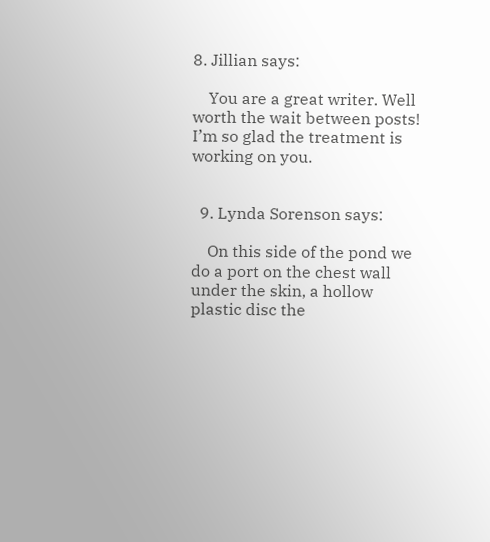8. Jillian says:

    You are a great writer. Well worth the wait between posts! I’m so glad the treatment is working on you.


  9. Lynda Sorenson says:

    On this side of the pond we do a port on the chest wall under the skin, a hollow plastic disc the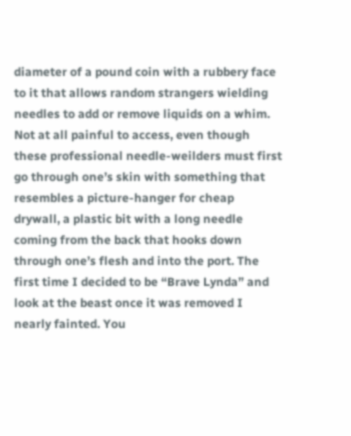diameter of a pound coin with a rubbery face to it that allows random strangers wielding needles to add or remove liquids on a whim. Not at all painful to access, even though these professional needle-weilders must first go through one’s skin with something that resembles a picture-hanger for cheap drywall, a plastic bit with a long needle coming from the back that hooks down through one’s flesh and into the port. The first time I decided to be “Brave Lynda” and look at the beast once it was removed I nearly fainted. You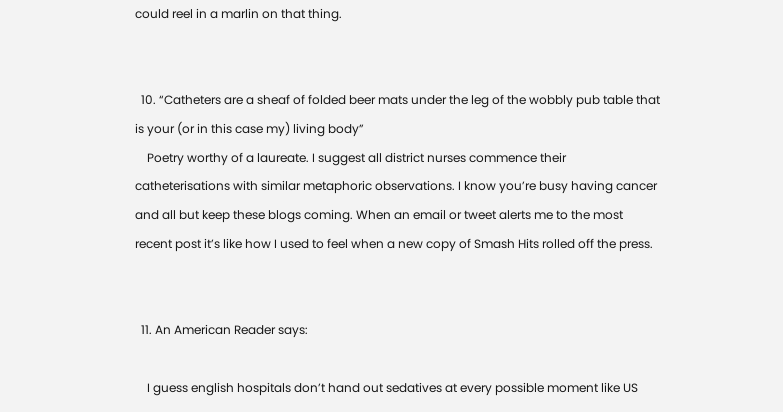could reel in a marlin on that thing.


  10. “Catheters are a sheaf of folded beer mats under the leg of the wobbly pub table that is your (or in this case my) living body”
    Poetry worthy of a laureate. I suggest all district nurses commence their catheterisations with similar metaphoric observations. I know you’re busy having cancer and all but keep these blogs coming. When an email or tweet alerts me to the most recent post it’s like how I used to feel when a new copy of Smash Hits rolled off the press.


  11. An American Reader says:

    I guess english hospitals don’t hand out sedatives at every possible moment like US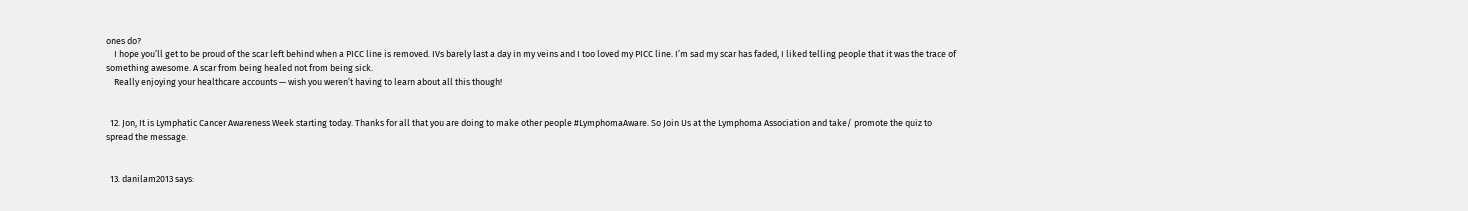ones do?
    I hope you’ll get to be proud of the scar left behind when a PICC line is removed. IVs barely last a day in my veins and I too loved my PICC line. I’m sad my scar has faded, I liked telling people that it was the trace of something awesome. A scar from being healed not from being sick.
    Really enjoying your healthcare accounts — wish you weren’t having to learn about all this though!


  12. Jon, It is Lymphatic Cancer Awareness Week starting today. Thanks for all that you are doing to make other people #LymphomaAware. So Join Us at the Lymphoma Association and take/ promote the quiz to spread the message.


  13. danilam2013 says: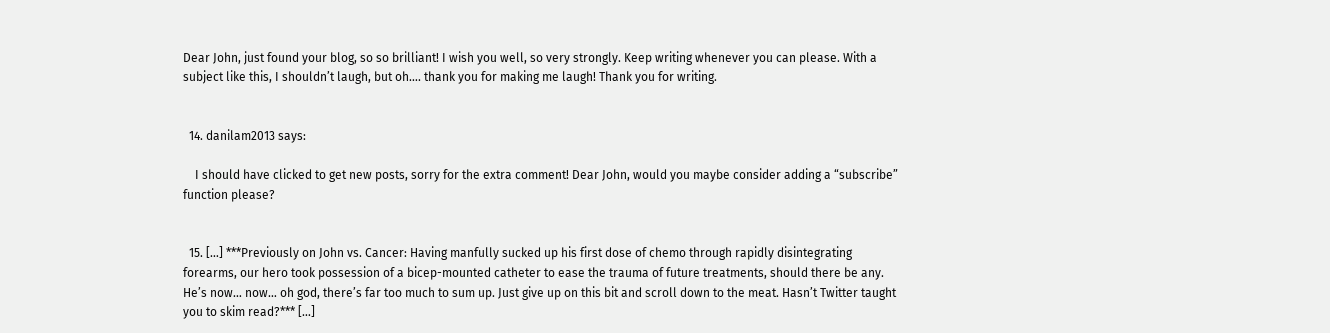Dear John, just found your blog, so so brilliant! I wish you well, so very strongly. Keep writing whenever you can please. With a subject like this, I shouldn’t laugh, but oh…. thank you for making me laugh! Thank you for writing.


  14. danilam2013 says:

    I should have clicked to get new posts, sorry for the extra comment! Dear John, would you maybe consider adding a “subscribe” function please?


  15. […] ***Previously on John vs. Cancer: Having manfully sucked up his first dose of chemo through rapidly disintegrating forearms, our hero took possession of a bicep-mounted catheter to ease the trauma of future treatments, should there be any. He’s now… now… oh god, there’s far too much to sum up. Just give up on this bit and scroll down to the meat. Hasn’t Twitter taught you to skim read?*** […]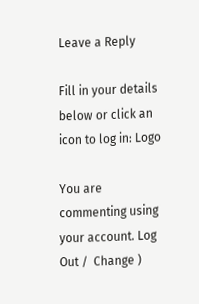Leave a Reply

Fill in your details below or click an icon to log in: Logo

You are commenting using your account. Log Out /  Change )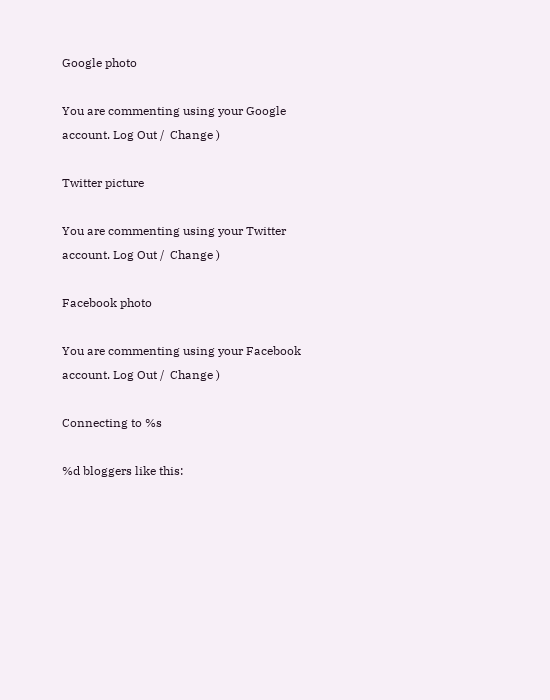Google photo

You are commenting using your Google account. Log Out /  Change )

Twitter picture

You are commenting using your Twitter account. Log Out /  Change )

Facebook photo

You are commenting using your Facebook account. Log Out /  Change )

Connecting to %s

%d bloggers like this: